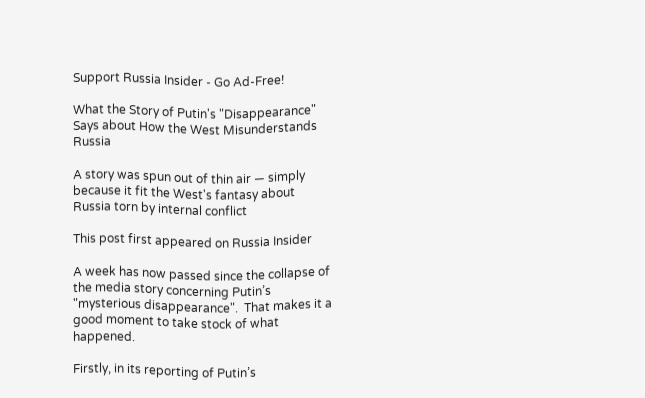Support Russia Insider - Go Ad-Free!

What the Story of Putin's "Disappearance" Says about How the West Misunderstands Russia

A story was spun out of thin air — simply because it fit the West's fantasy about Russia torn by internal conflict

This post first appeared on Russia Insider

A week has now passed since the collapse of the media story concerning Putin’s "mysterious disappearance".  That makes it a good moment to take stock of what happened.

Firstly, in its reporting of Putin’s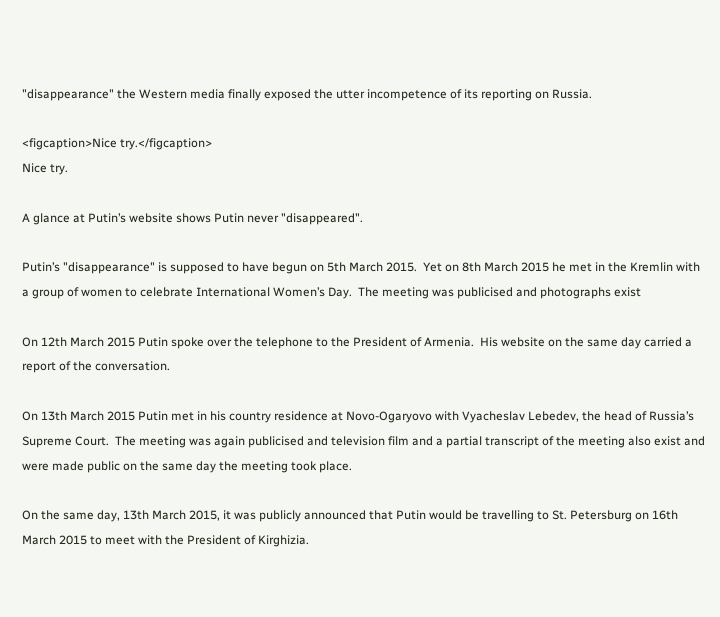"disappearance" the Western media finally exposed the utter incompetence of its reporting on Russia.

<figcaption>Nice try.</figcaption>
Nice try.

A glance at Putin’s website shows Putin never "disappeared".

Putin’s "disappearance" is supposed to have begun on 5th March 2015.  Yet on 8th March 2015 he met in the Kremlin with a group of women to celebrate International Women’s Day.  The meeting was publicised and photographs exist

On 12th March 2015 Putin spoke over the telephone to the President of Armenia.  His website on the same day carried a report of the conversation.

On 13th March 2015 Putin met in his country residence at Novo-Ogaryovo with Vyacheslav Lebedev, the head of Russia’s Supreme Court.  The meeting was again publicised and television film and a partial transcript of the meeting also exist and were made public on the same day the meeting took place.

On the same day, 13th March 2015, it was publicly announced that Putin would be travelling to St. Petersburg on 16th March 2015 to meet with the President of Kirghizia.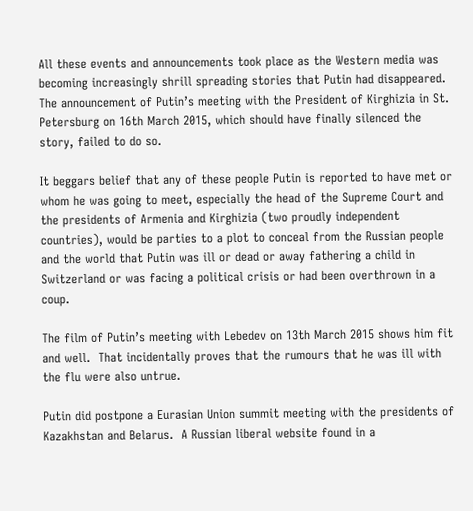All these events and announcements took place as the Western media was becoming increasingly shrill spreading stories that Putin had disappeared.  The announcement of Putin’s meeting with the President of Kirghizia in St. Petersburg on 16th March 2015, which should have finally silenced the story, failed to do so.

It beggars belief that any of these people Putin is reported to have met or whom he was going to meet, especially the head of the Supreme Court and the presidents of Armenia and Kirghizia (two proudly independent countries), would be parties to a plot to conceal from the Russian people and the world that Putin was ill or dead or away fathering a child in Switzerland or was facing a political crisis or had been overthrown in a coup.

The film of Putin’s meeting with Lebedev on 13th March 2015 shows him fit and well.  That incidentally proves that the rumours that he was ill with the flu were also untrue.

Putin did postpone a Eurasian Union summit meeting with the presidents of Kazakhstan and Belarus.  A Russian liberal website found in a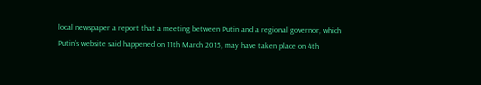local newspaper a report that a meeting between Putin and a regional governor, which Putin’s website said happened on 11th March 2015, may have taken place on 4th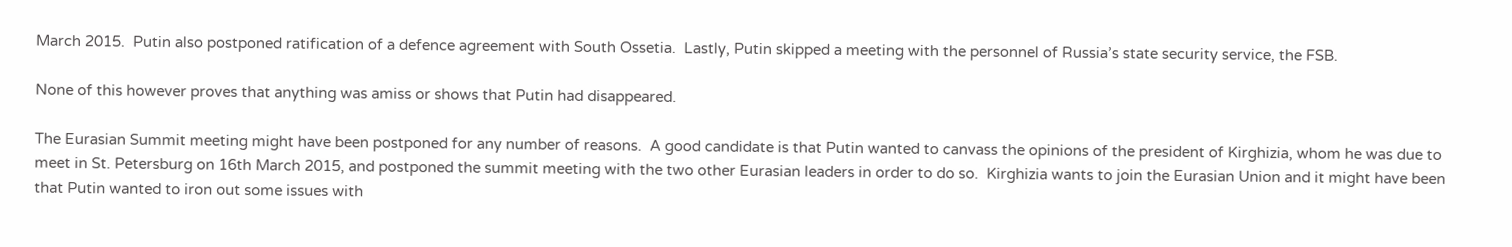March 2015.  Putin also postponed ratification of a defence agreement with South Ossetia.  Lastly, Putin skipped a meeting with the personnel of Russia’s state security service, the FSB.

None of this however proves that anything was amiss or shows that Putin had disappeared.

The Eurasian Summit meeting might have been postponed for any number of reasons.  A good candidate is that Putin wanted to canvass the opinions of the president of Kirghizia, whom he was due to meet in St. Petersburg on 16th March 2015, and postponed the summit meeting with the two other Eurasian leaders in order to do so.  Kirghizia wants to join the Eurasian Union and it might have been that Putin wanted to iron out some issues with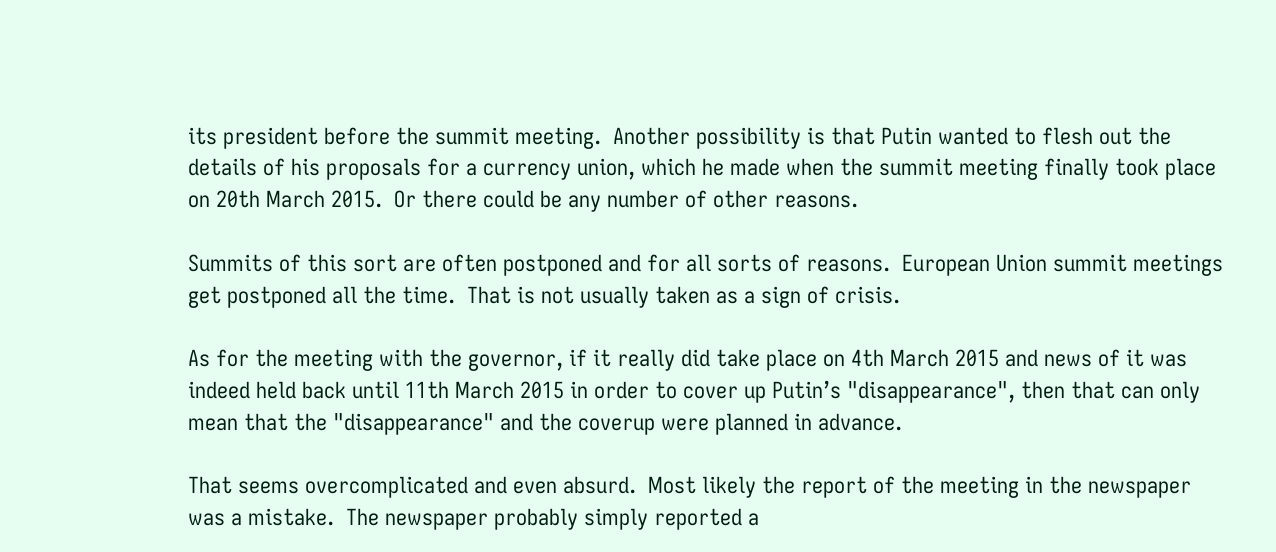its president before the summit meeting.  Another possibility is that Putin wanted to flesh out the details of his proposals for a currency union, which he made when the summit meeting finally took place on 20th March 2015.  Or there could be any number of other reasons.

Summits of this sort are often postponed and for all sorts of reasons.  European Union summit meetings get postponed all the time.  That is not usually taken as a sign of crisis.

As for the meeting with the governor, if it really did take place on 4th March 2015 and news of it was indeed held back until 11th March 2015 in order to cover up Putin’s "disappearance", then that can only mean that the "disappearance" and the coverup were planned in advance.

That seems overcomplicated and even absurd.  Most likely the report of the meeting in the newspaper was a mistake.  The newspaper probably simply reported a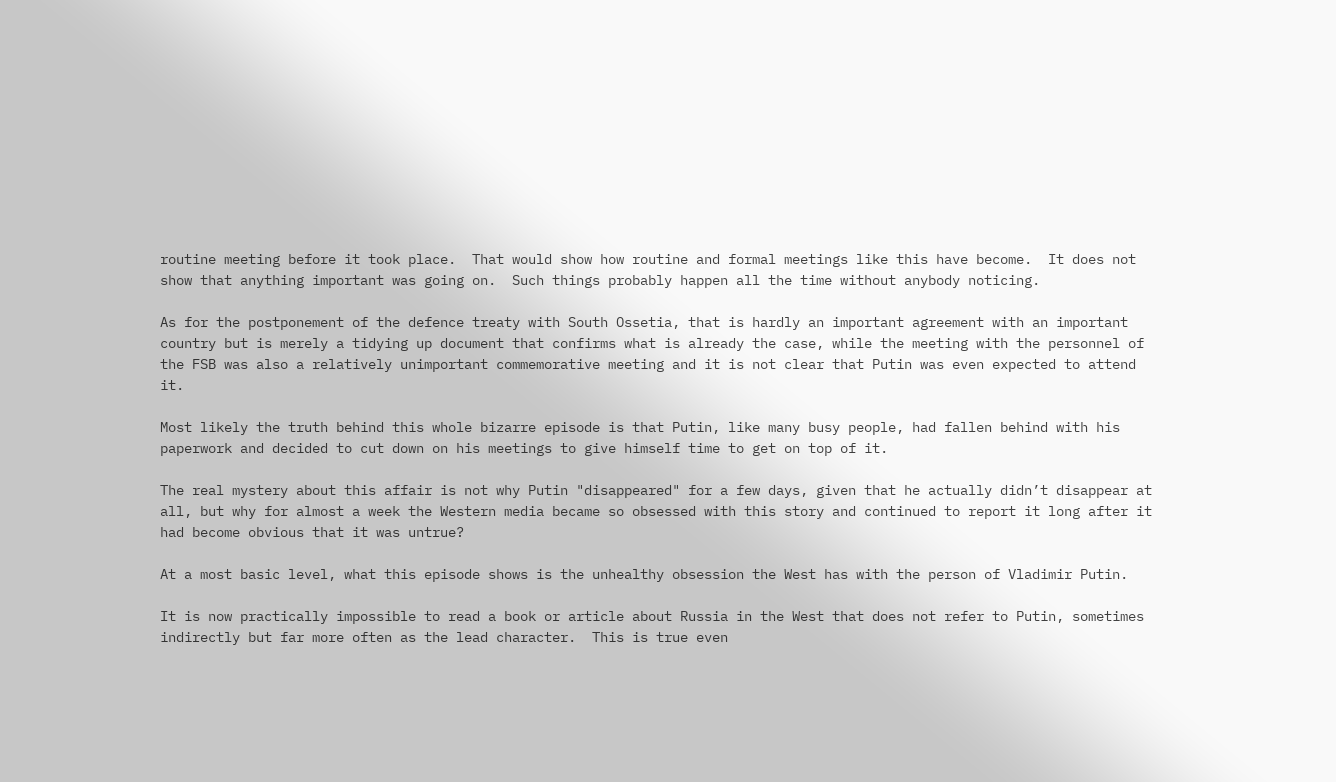routine meeting before it took place.  That would show how routine and formal meetings like this have become.  It does not show that anything important was going on.  Such things probably happen all the time without anybody noticing.

As for the postponement of the defence treaty with South Ossetia, that is hardly an important agreement with an important country but is merely a tidying up document that confirms what is already the case, while the meeting with the personnel of the FSB was also a relatively unimportant commemorative meeting and it is not clear that Putin was even expected to attend it.

Most likely the truth behind this whole bizarre episode is that Putin, like many busy people, had fallen behind with his paperwork and decided to cut down on his meetings to give himself time to get on top of it.

The real mystery about this affair is not why Putin "disappeared" for a few days, given that he actually didn’t disappear at all, but why for almost a week the Western media became so obsessed with this story and continued to report it long after it had become obvious that it was untrue?

At a most basic level, what this episode shows is the unhealthy obsession the West has with the person of Vladimir Putin.

It is now practically impossible to read a book or article about Russia in the West that does not refer to Putin, sometimes indirectly but far more often as the lead character.  This is true even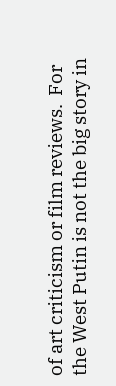of art criticism or film reviews.  For the West Putin is not the big story in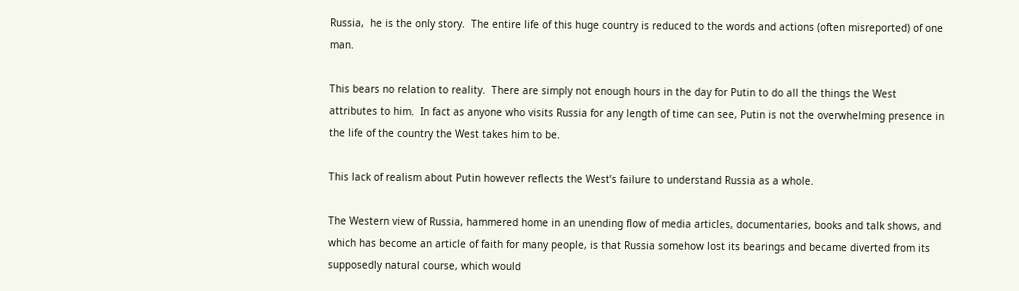Russia,  he is the only story.  The entire life of this huge country is reduced to the words and actions (often misreported) of one man.

This bears no relation to reality.  There are simply not enough hours in the day for Putin to do all the things the West attributes to him.  In fact as anyone who visits Russia for any length of time can see, Putin is not the overwhelming presence in the life of the country the West takes him to be.

This lack of realism about Putin however reflects the West’s failure to understand Russia as a whole.

The Western view of Russia, hammered home in an unending flow of media articles, documentaries, books and talk shows, and which has become an article of faith for many people, is that Russia somehow lost its bearings and became diverted from its supposedly natural course, which would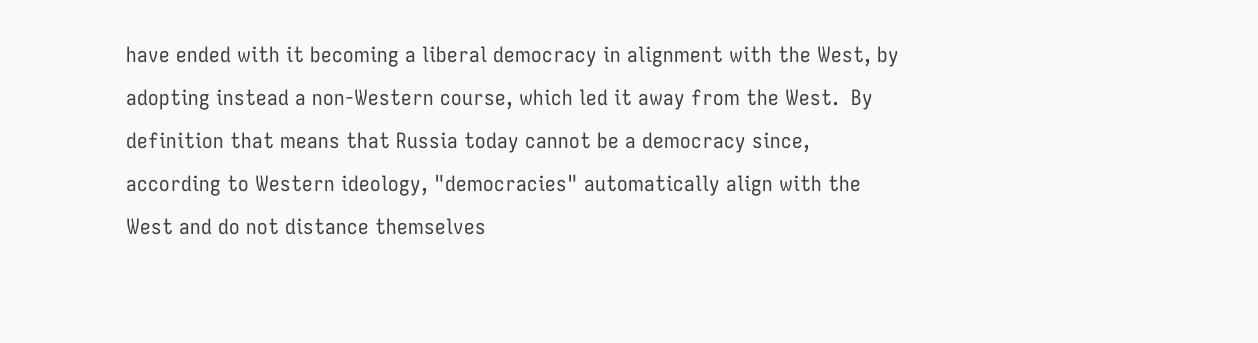have ended with it becoming a liberal democracy in alignment with the West, by adopting instead a non-Western course, which led it away from the West.  By definition that means that Russia today cannot be a democracy since, according to Western ideology, "democracies" automatically align with the West and do not distance themselves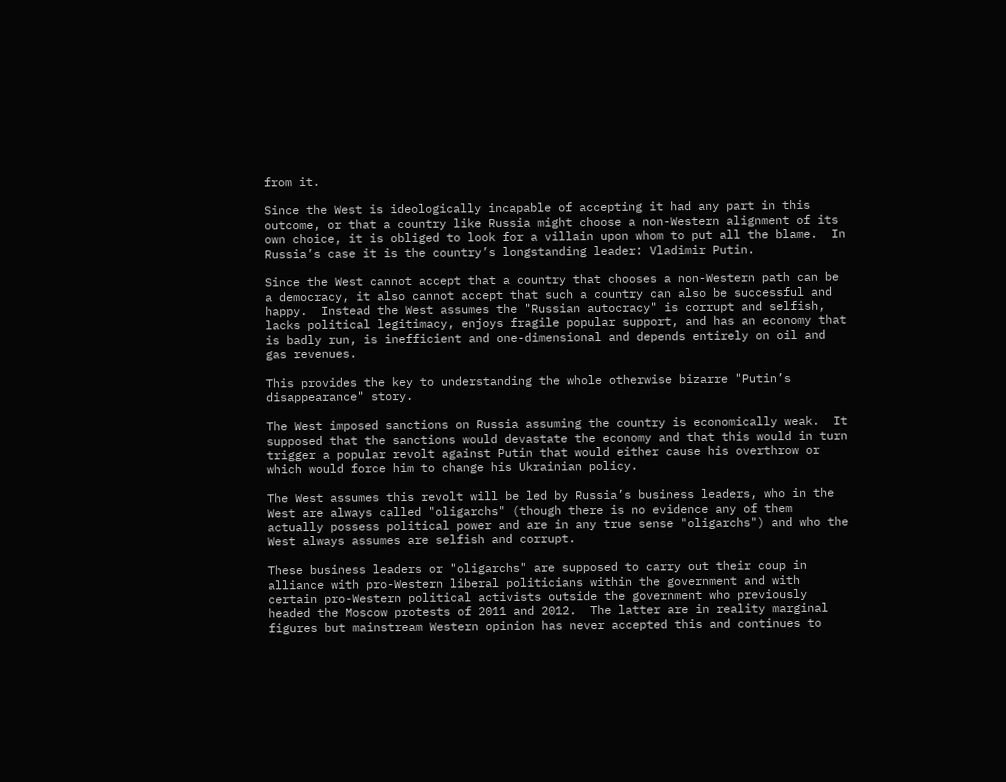from it.

Since the West is ideologically incapable of accepting it had any part in this outcome, or that a country like Russia might choose a non-Western alignment of its own choice, it is obliged to look for a villain upon whom to put all the blame.  In Russia’s case it is the country’s longstanding leader: Vladimir Putin.

Since the West cannot accept that a country that chooses a non-Western path can be a democracy, it also cannot accept that such a country can also be successful and happy.  Instead the West assumes the "Russian autocracy" is corrupt and selfish, lacks political legitimacy, enjoys fragile popular support, and has an economy that is badly run, is inefficient and one-dimensional and depends entirely on oil and gas revenues.

This provides the key to understanding the whole otherwise bizarre "Putin’s disappearance" story.

The West imposed sanctions on Russia assuming the country is economically weak.  It supposed that the sanctions would devastate the economy and that this would in turn trigger a popular revolt against Putin that would either cause his overthrow or which would force him to change his Ukrainian policy.

The West assumes this revolt will be led by Russia’s business leaders, who in the West are always called "oligarchs" (though there is no evidence any of them actually possess political power and are in any true sense "oligarchs") and who the West always assumes are selfish and corrupt.

These business leaders or "oligarchs" are supposed to carry out their coup in alliance with pro-Western liberal politicians within the government and with certain pro-Western political activists outside the government who previously headed the Moscow protests of 2011 and 2012.  The latter are in reality marginal figures but mainstream Western opinion has never accepted this and continues to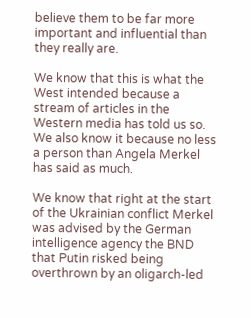believe them to be far more important and influential than they really are.

We know that this is what the West intended because a stream of articles in the Western media has told us so.  We also know it because no less a person than Angela Merkel has said as much.

We know that right at the start of the Ukrainian conflict Merkel was advised by the German intelligence agency the BND that Putin risked being overthrown by an oligarch-led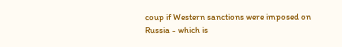coup if Western sanctions were imposed on Russia - which is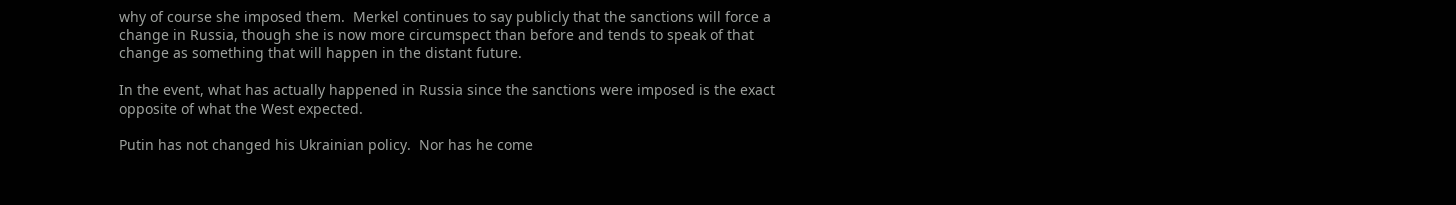why of course she imposed them.  Merkel continues to say publicly that the sanctions will force a change in Russia, though she is now more circumspect than before and tends to speak of that change as something that will happen in the distant future.

In the event, what has actually happened in Russia since the sanctions were imposed is the exact opposite of what the West expected.

Putin has not changed his Ukrainian policy.  Nor has he come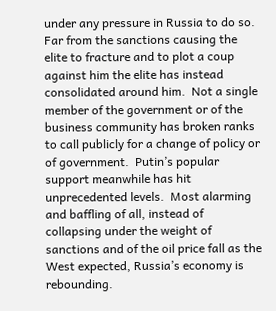under any pressure in Russia to do so.  Far from the sanctions causing the elite to fracture and to plot a coup against him the elite has instead consolidated around him.  Not a single member of the government or of the business community has broken ranks to call publicly for a change of policy or of government.  Putin’s popular support meanwhile has hit unprecedented levels.  Most alarming and baffling of all, instead of collapsing under the weight of sanctions and of the oil price fall as the West expected, Russia’s economy is rebounding.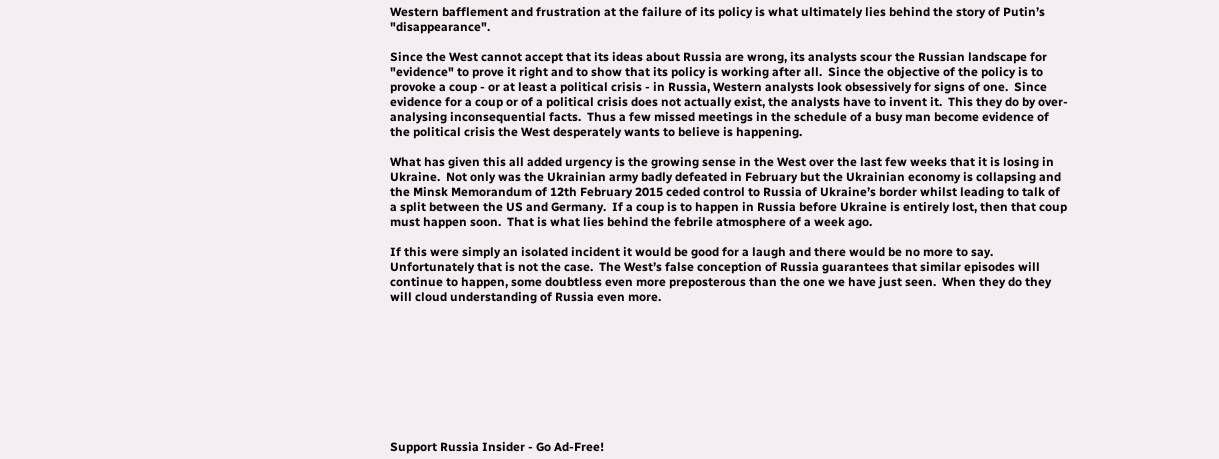Western bafflement and frustration at the failure of its policy is what ultimately lies behind the story of Putin’s "disappearance".

Since the West cannot accept that its ideas about Russia are wrong, its analysts scour the Russian landscape for "evidence" to prove it right and to show that its policy is working after all.  Since the objective of the policy is to provoke a coup - or at least a political crisis - in Russia, Western analysts look obsessively for signs of one.  Since evidence for a coup or of a political crisis does not actually exist, the analysts have to invent it.  This they do by over-analysing inconsequential facts.  Thus a few missed meetings in the schedule of a busy man become evidence of the political crisis the West desperately wants to believe is happening.

What has given this all added urgency is the growing sense in the West over the last few weeks that it is losing in Ukraine.  Not only was the Ukrainian army badly defeated in February but the Ukrainian economy is collapsing and the Minsk Memorandum of 12th February 2015 ceded control to Russia of Ukraine’s border whilst leading to talk of a split between the US and Germany.  If a coup is to happen in Russia before Ukraine is entirely lost, then that coup must happen soon.  That is what lies behind the febrile atmosphere of a week ago.

If this were simply an isolated incident it would be good for a laugh and there would be no more to say.  Unfortunately that is not the case.  The West’s false conception of Russia guarantees that similar episodes will continue to happen, some doubtless even more preposterous than the one we have just seen.  When they do they will cloud understanding of Russia even more.









Support Russia Insider - Go Ad-Free!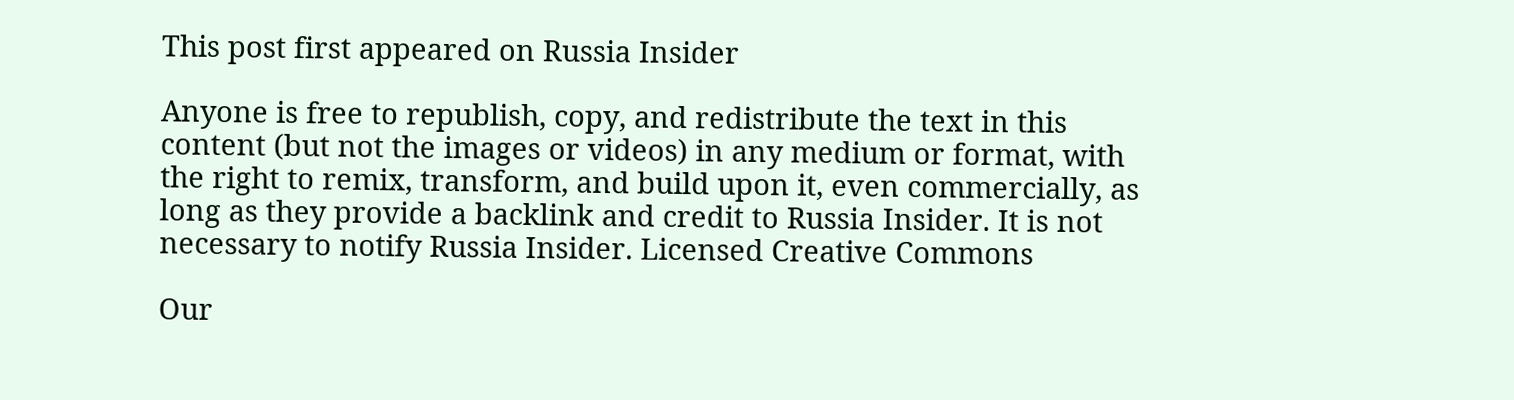This post first appeared on Russia Insider

Anyone is free to republish, copy, and redistribute the text in this content (but not the images or videos) in any medium or format, with the right to remix, transform, and build upon it, even commercially, as long as they provide a backlink and credit to Russia Insider. It is not necessary to notify Russia Insider. Licensed Creative Commons

Our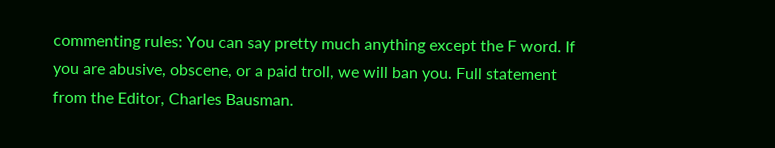commenting rules: You can say pretty much anything except the F word. If you are abusive, obscene, or a paid troll, we will ban you. Full statement from the Editor, Charles Bausman.